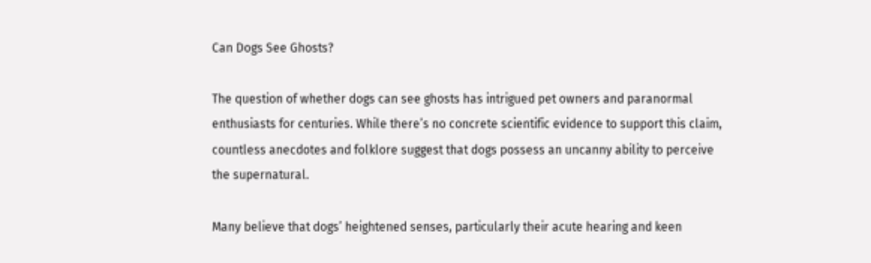Can Dogs See Ghosts?

The question of whether dogs can see ghosts has intrigued pet owners and paranormal enthusiasts for centuries. While there’s no concrete scientific evidence to support this claim, countless anecdotes and folklore suggest that dogs possess an uncanny ability to perceive the supernatural.

Many believe that dogs’ heightened senses, particularly their acute hearing and keen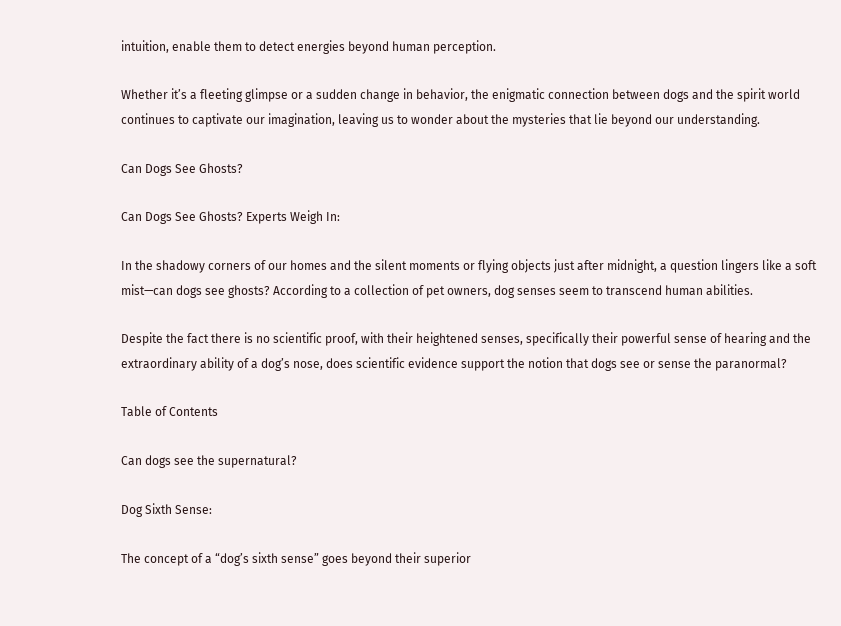intuition, enable them to detect energies beyond human perception.

Whether it’s a fleeting glimpse or a sudden change in behavior, the enigmatic connection between dogs and the spirit world continues to captivate our imagination, leaving us to wonder about the mysteries that lie beyond our understanding.

Can Dogs See Ghosts?

Can Dogs See Ghosts? Experts Weigh In:

In the shadowy corners of our homes and the silent moments or flying objects just after midnight, a question lingers like a soft mist—can dogs see ghosts? According to a collection of pet owners, dog senses seem to transcend human abilities.

Despite the fact there is no scientific proof, with their heightened senses, specifically their powerful sense of hearing and the extraordinary ability of a dog’s nose, does scientific evidence support the notion that dogs see or sense the paranormal?

Table of Contents

Can dogs see the supernatural?

Dog Sixth Sense:

The concept of a “dog’s sixth sense” goes beyond their superior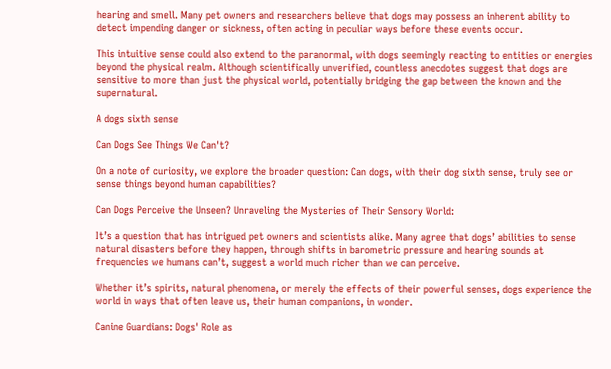hearing and smell. Many pet owners and researchers believe that dogs may possess an inherent ability to detect impending danger or sickness, often acting in peculiar ways before these events occur.

This intuitive sense could also extend to the paranormal, with dogs seemingly reacting to entities or energies beyond the physical realm. Although scientifically unverified, countless anecdotes suggest that dogs are sensitive to more than just the physical world, potentially bridging the gap between the known and the supernatural.

A dogs sixth sense

Can Dogs See Things We Can't?

On a note of curiosity, we explore the broader question: Can dogs, with their dog sixth sense, truly see or sense things beyond human capabilities?

Can Dogs Perceive the Unseen? Unraveling the Mysteries of Their Sensory World:

It’s a question that has intrigued pet owners and scientists alike. Many agree that dogs’ abilities to sense natural disasters before they happen, through shifts in barometric pressure and hearing sounds at frequencies we humans can’t, suggest a world much richer than we can perceive.

Whether it’s spirits, natural phenomena, or merely the effects of their powerful senses, dogs experience the world in ways that often leave us, their human companions, in wonder.

Canine Guardians: Dogs' Role as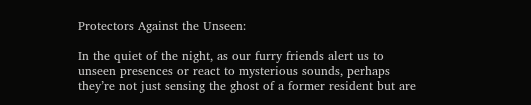Protectors Against the Unseen:

In the quiet of the night, as our furry friends alert us to unseen presences or react to mysterious sounds, perhaps they’re not just sensing the ghost of a former resident but are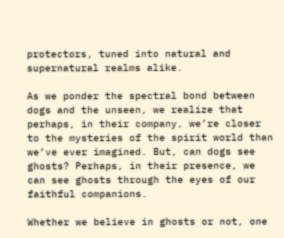protectors, tuned into natural and supernatural realms alike.

As we ponder the spectral bond between dogs and the unseen, we realize that perhaps, in their company, we’re closer to the mysteries of the spirit world than we’ve ever imagined. But, can dogs see ghosts? Perhaps, in their presence, we can see ghosts through the eyes of our faithful companions.

Whether we believe in ghosts or not, one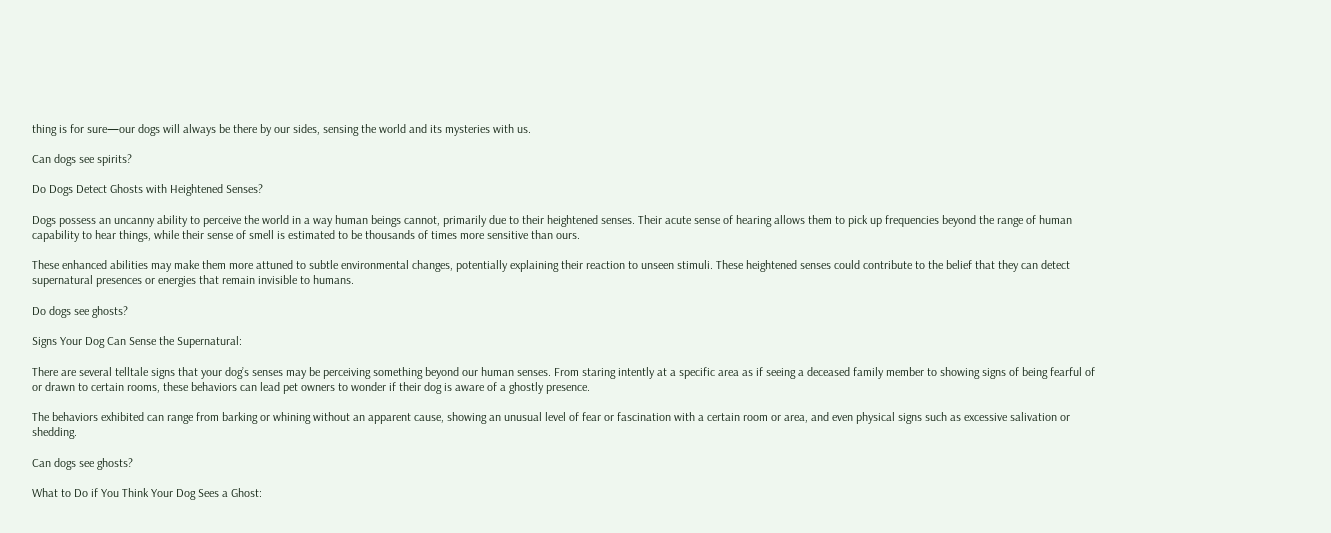thing is for sure—our dogs will always be there by our sides, sensing the world and its mysteries with us.

Can dogs see spirits?

Do Dogs Detect Ghosts with Heightened Senses?

Dogs possess an uncanny ability to perceive the world in a way human beings cannot, primarily due to their heightened senses. Their acute sense of hearing allows them to pick up frequencies beyond the range of human capability to hear things, while their sense of smell is estimated to be thousands of times more sensitive than ours.

These enhanced abilities may make them more attuned to subtle environmental changes, potentially explaining their reaction to unseen stimuli. These heightened senses could contribute to the belief that they can detect supernatural presences or energies that remain invisible to humans.

Do dogs see ghosts?

Signs Your Dog Can Sense the Supernatural:

There are several telltale signs that your dog’s senses may be perceiving something beyond our human senses. From staring intently at a specific area as if seeing a deceased family member to showing signs of being fearful of or drawn to certain rooms, these behaviors can lead pet owners to wonder if their dog is aware of a ghostly presence.

The behaviors exhibited can range from barking or whining without an apparent cause, showing an unusual level of fear or fascination with a certain room or area, and even physical signs such as excessive salivation or shedding.

Can dogs see ghosts?

What to Do if You Think Your Dog Sees a Ghost: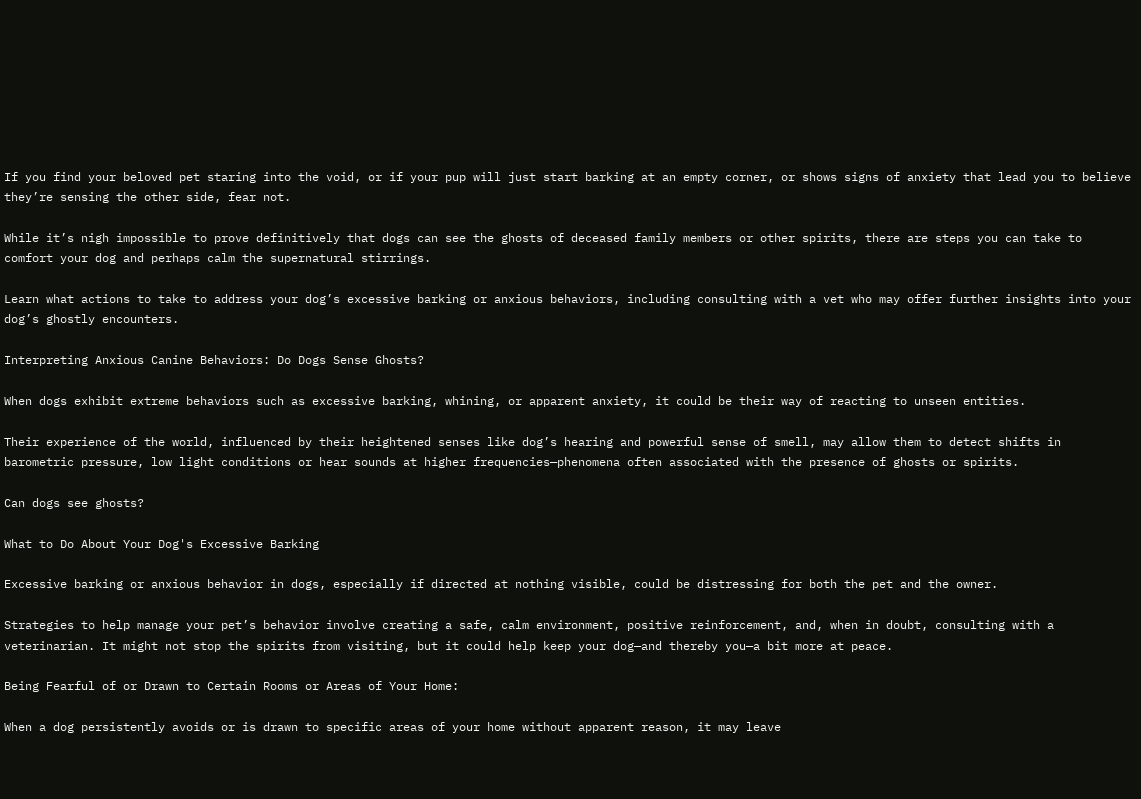If you find your beloved pet staring into the void, or if your pup will just start barking at an empty corner, or shows signs of anxiety that lead you to believe they’re sensing the other side, fear not.

While it’s nigh impossible to prove definitively that dogs can see the ghosts of deceased family members or other spirits, there are steps you can take to comfort your dog and perhaps calm the supernatural stirrings.

Learn what actions to take to address your dog’s excessive barking or anxious behaviors, including consulting with a vet who may offer further insights into your dog’s ghostly encounters.

Interpreting Anxious Canine Behaviors: Do Dogs Sense Ghosts?

When dogs exhibit extreme behaviors such as excessive barking, whining, or apparent anxiety, it could be their way of reacting to unseen entities.

Their experience of the world, influenced by their heightened senses like dog’s hearing and powerful sense of smell, may allow them to detect shifts in barometric pressure, low light conditions or hear sounds at higher frequencies—phenomena often associated with the presence of ghosts or spirits.

Can dogs see ghosts?

What to Do About Your Dog's Excessive Barking

Excessive barking or anxious behavior in dogs, especially if directed at nothing visible, could be distressing for both the pet and the owner.

Strategies to help manage your pet’s behavior involve creating a safe, calm environment, positive reinforcement, and, when in doubt, consulting with a veterinarian. It might not stop the spirits from visiting, but it could help keep your dog—and thereby you—a bit more at peace.

Being Fearful of or Drawn to Certain Rooms or Areas of Your Home:

When a dog persistently avoids or is drawn to specific areas of your home without apparent reason, it may leave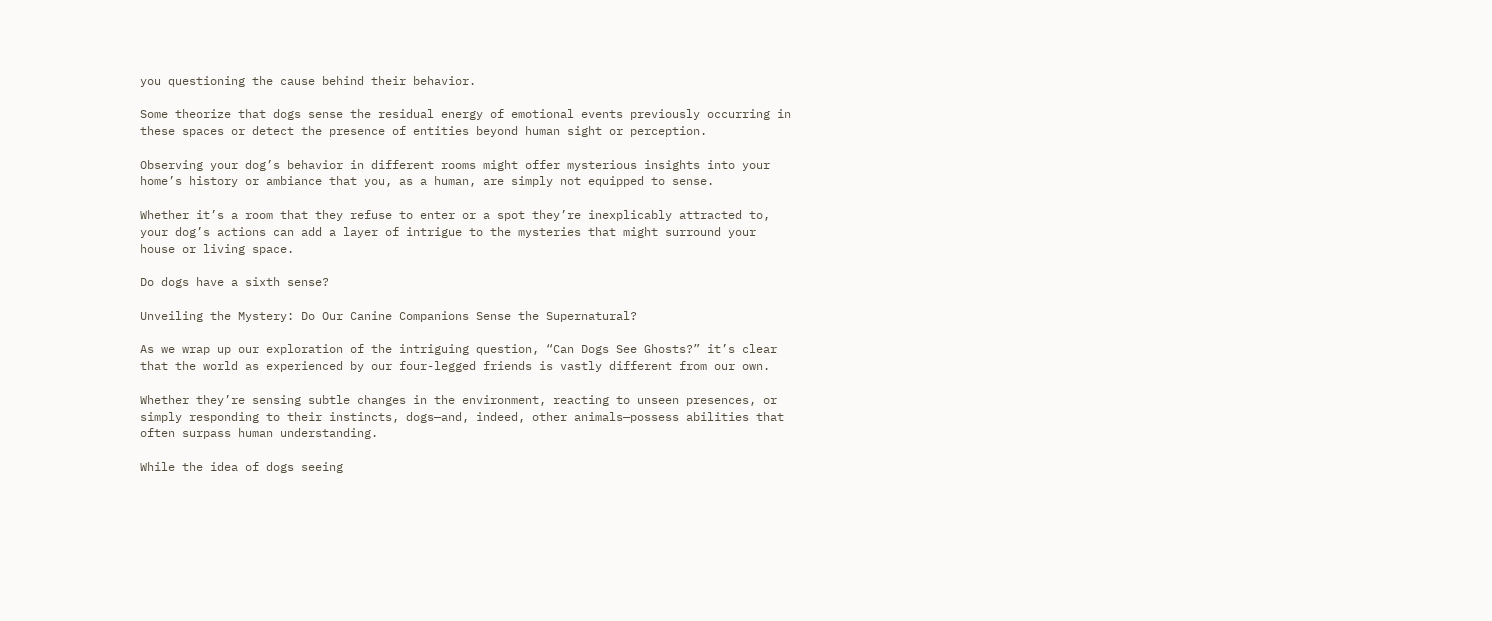you questioning the cause behind their behavior.

Some theorize that dogs sense the residual energy of emotional events previously occurring in these spaces or detect the presence of entities beyond human sight or perception.

Observing your dog’s behavior in different rooms might offer mysterious insights into your home’s history or ambiance that you, as a human, are simply not equipped to sense.

Whether it’s a room that they refuse to enter or a spot they’re inexplicably attracted to, your dog’s actions can add a layer of intrigue to the mysteries that might surround your house or living space.

Do dogs have a sixth sense?

Unveiling the Mystery: Do Our Canine Companions Sense the Supernatural?

As we wrap up our exploration of the intriguing question, “Can Dogs See Ghosts?” it’s clear that the world as experienced by our four-legged friends is vastly different from our own.

Whether they’re sensing subtle changes in the environment, reacting to unseen presences, or simply responding to their instincts, dogs—and, indeed, other animals—possess abilities that often surpass human understanding.

While the idea of dogs seeing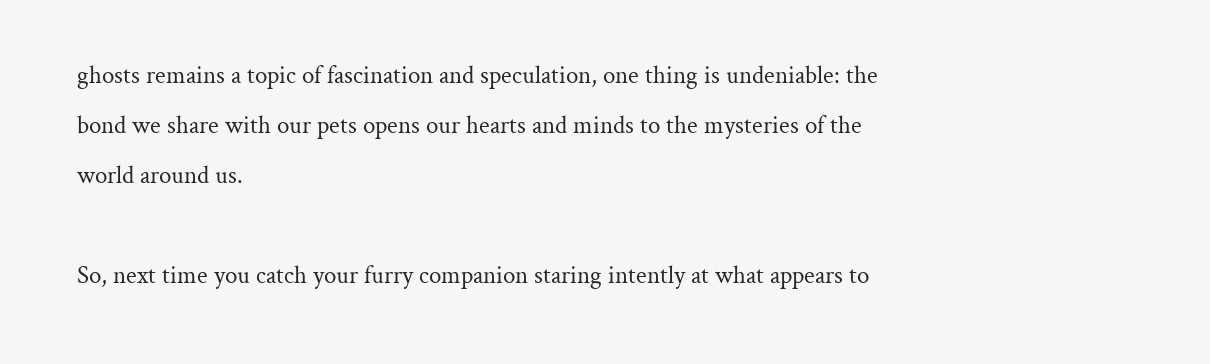ghosts remains a topic of fascination and speculation, one thing is undeniable: the bond we share with our pets opens our hearts and minds to the mysteries of the world around us.

So, next time you catch your furry companion staring intently at what appears to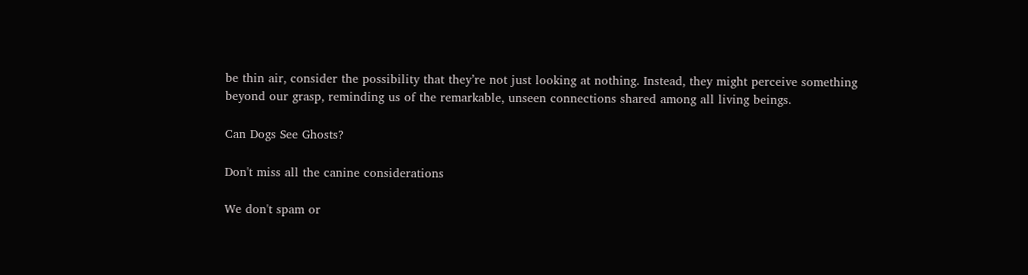be thin air, consider the possibility that they’re not just looking at nothing. Instead, they might perceive something beyond our grasp, reminding us of the remarkable, unseen connections shared among all living beings.

Can Dogs See Ghosts?

Don't miss all the canine considerations

We don't spam or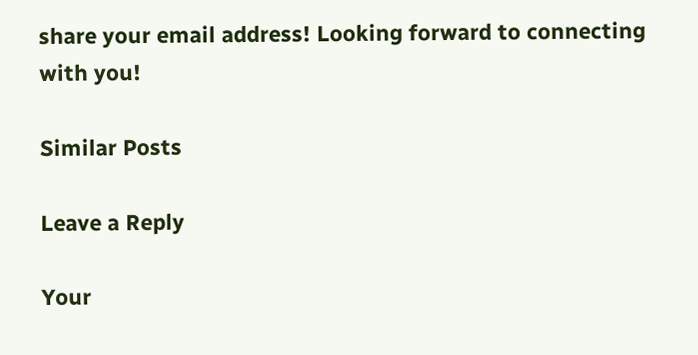share your email address! Looking forward to connecting with you!

Similar Posts

Leave a Reply

Your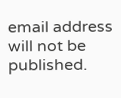email address will not be published.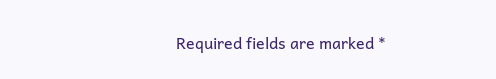Required fields are marked *